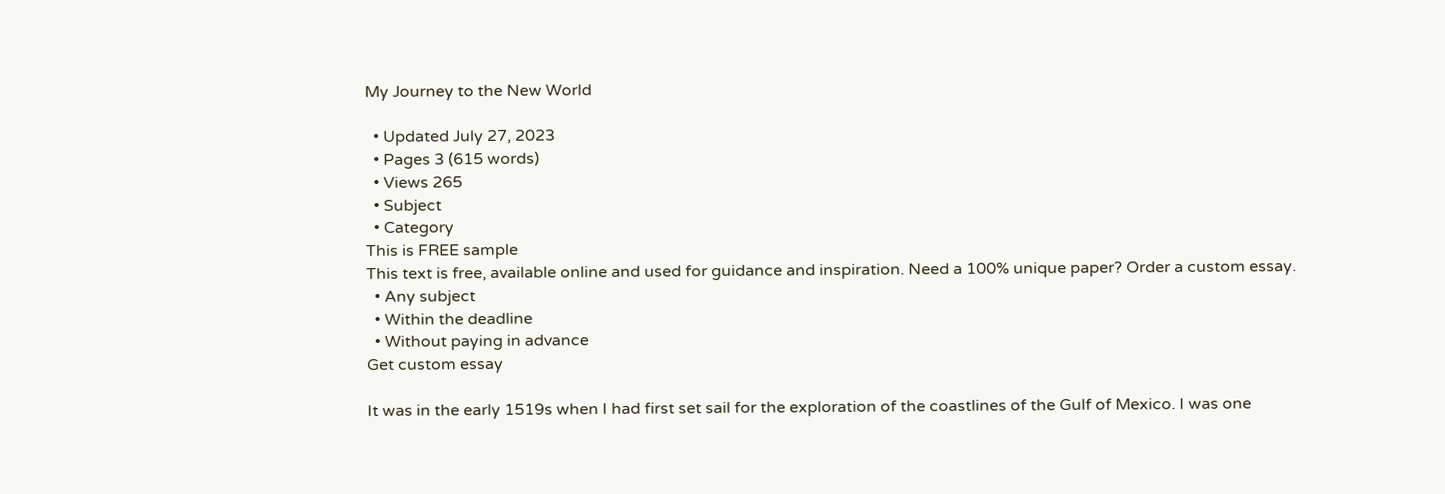My Journey to the New World

  • Updated July 27, 2023
  • Pages 3 (615 words)
  • Views 265
  • Subject
  • Category
This is FREE sample
This text is free, available online and used for guidance and inspiration. Need a 100% unique paper? Order a custom essay.
  • Any subject
  • Within the deadline
  • Without paying in advance
Get custom essay

It was in the early 1519s when I had first set sail for the exploration of the coastlines of the Gulf of Mexico. I was one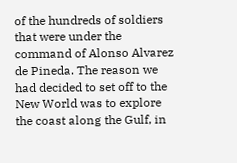of the hundreds of soldiers that were under the command of Alonso Alvarez de Pineda. The reason we had decided to set off to the New World was to explore the coast along the Gulf, in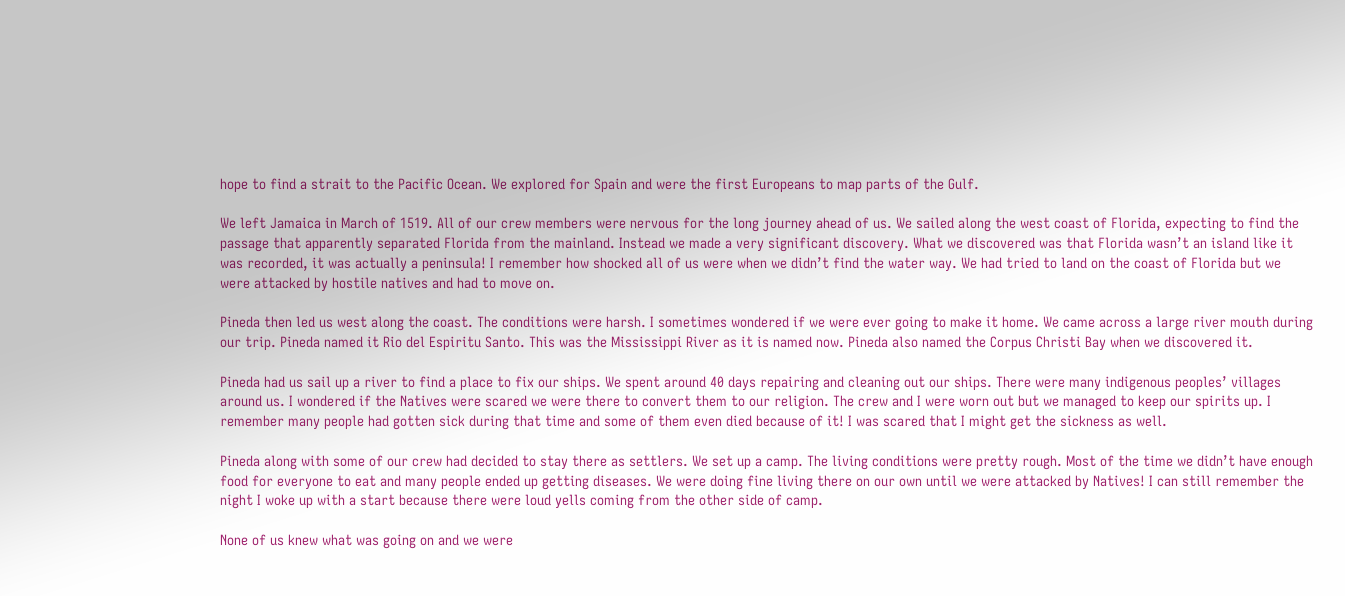hope to find a strait to the Pacific Ocean. We explored for Spain and were the first Europeans to map parts of the Gulf.

We left Jamaica in March of 1519. All of our crew members were nervous for the long journey ahead of us. We sailed along the west coast of Florida, expecting to find the passage that apparently separated Florida from the mainland. Instead we made a very significant discovery. What we discovered was that Florida wasn’t an island like it was recorded, it was actually a peninsula! I remember how shocked all of us were when we didn’t find the water way. We had tried to land on the coast of Florida but we were attacked by hostile natives and had to move on.

Pineda then led us west along the coast. The conditions were harsh. I sometimes wondered if we were ever going to make it home. We came across a large river mouth during our trip. Pineda named it Rio del Espiritu Santo. This was the Mississippi River as it is named now. Pineda also named the Corpus Christi Bay when we discovered it.

Pineda had us sail up a river to find a place to fix our ships. We spent around 40 days repairing and cleaning out our ships. There were many indigenous peoples’ villages around us. I wondered if the Natives were scared we were there to convert them to our religion. The crew and I were worn out but we managed to keep our spirits up. I remember many people had gotten sick during that time and some of them even died because of it! I was scared that I might get the sickness as well.

Pineda along with some of our crew had decided to stay there as settlers. We set up a camp. The living conditions were pretty rough. Most of the time we didn’t have enough food for everyone to eat and many people ended up getting diseases. We were doing fine living there on our own until we were attacked by Natives! I can still remember the night I woke up with a start because there were loud yells coming from the other side of camp.

None of us knew what was going on and we were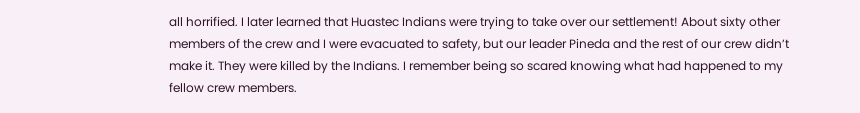all horrified. I later learned that Huastec Indians were trying to take over our settlement! About sixty other members of the crew and I were evacuated to safety, but our leader Pineda and the rest of our crew didn’t make it. They were killed by the Indians. I remember being so scared knowing what had happened to my fellow crew members.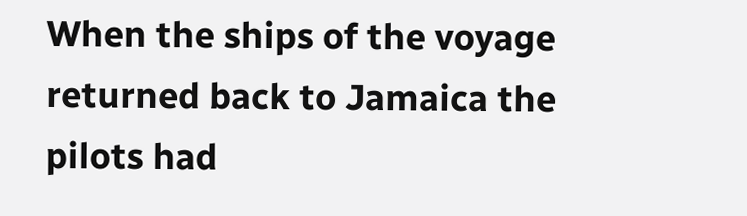When the ships of the voyage returned back to Jamaica the pilots had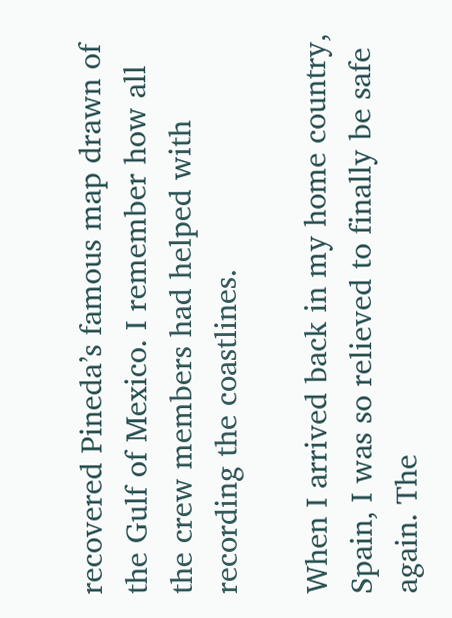recovered Pineda’s famous map drawn of the Gulf of Mexico. I remember how all the crew members had helped with recording the coastlines.

When I arrived back in my home country, Spain, I was so relieved to finally be safe again. The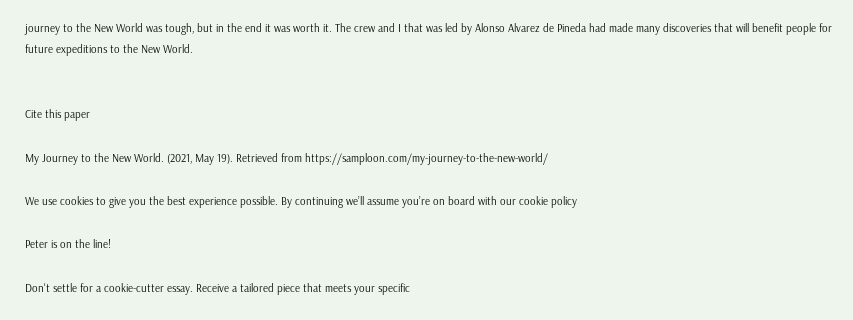journey to the New World was tough, but in the end it was worth it. The crew and I that was led by Alonso Alvarez de Pineda had made many discoveries that will benefit people for future expeditions to the New World.


Cite this paper

My Journey to the New World. (2021, May 19). Retrieved from https://samploon.com/my-journey-to-the-new-world/

We use cookies to give you the best experience possible. By continuing we’ll assume you’re on board with our cookie policy

Peter is on the line!

Don't settle for a cookie-cutter essay. Receive a tailored piece that meets your specific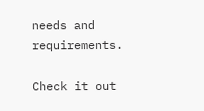needs and requirements.

Check it out